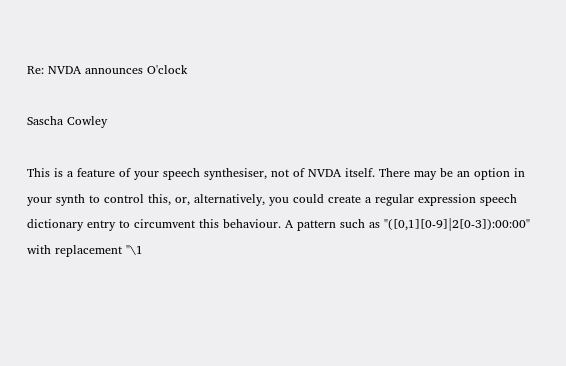Re: NVDA announces O'clock

Sascha Cowley

This is a feature of your speech synthesiser, not of NVDA itself. There may be an option in your synth to control this, or, alternatively, you could create a regular expression speech dictionary entry to circumvent this behaviour. A pattern such as "([0,1][0-9]|2[0-3]):00:00" with replacement "\1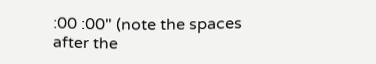:00 :00" (note the spaces after the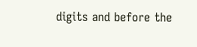digits and before the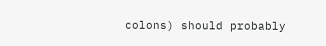colons) should probably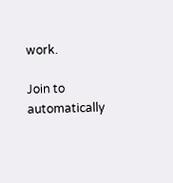work.

Join to automatically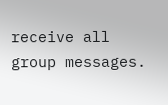receive all group messages.